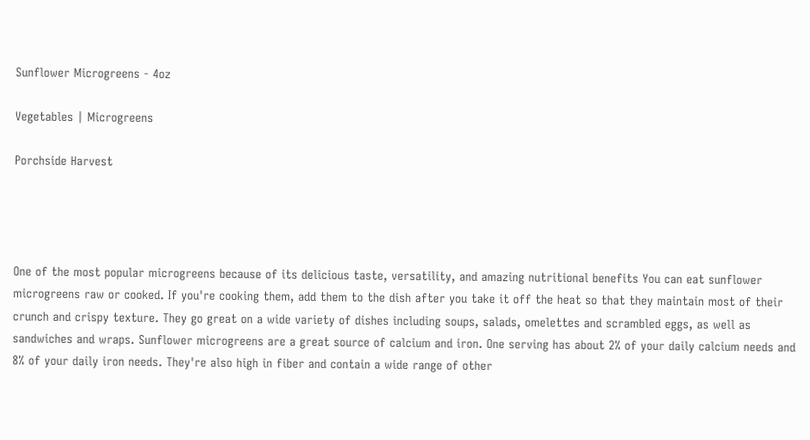Sunflower Microgreens - 4oz

Vegetables | Microgreens

Porchside Harvest




One of the most popular microgreens because of its delicious taste, versatility, and amazing nutritional benefits You can eat sunflower microgreens raw or cooked. If you're cooking them, add them to the dish after you take it off the heat so that they maintain most of their crunch and crispy texture. They go great on a wide variety of dishes including soups, salads, omelettes and scrambled eggs, as well as sandwiches and wraps. Sunflower microgreens are a great source of calcium and iron. One serving has about 2% of your daily calcium needs and 8% of your daily iron needs. They're also high in fiber and contain a wide range of other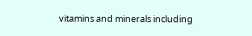vitamins and minerals including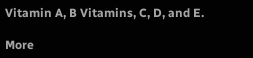Vitamin A, B Vitamins, C, D, and E.

More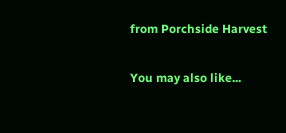from Porchside Harvest

You may also like...